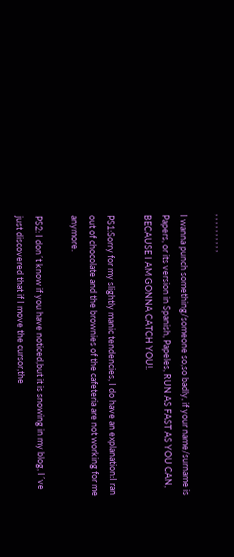, , , , , , , , , ,

I wanna punch something/someone so,so badly, if your name/surname is Papers, or its version in Spanish, Papeles, RUN AS FAST AS YOU CAN, BECAUSE I AM GONNA CATCH YOU!.

PS1:Sorry for my slightly manic tendencies, I do have an explanation:I ran out of chocolate and the brownies of the cafeteria are not working for me anymore.

PS2: I don´t know if you have noticed,but it is snowing in my blog, I´ve just discovered that if I move the cursor,the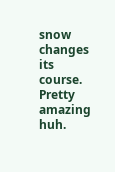snow changes its course. Pretty amazing huh.